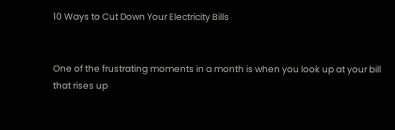10 Ways to Cut Down Your Electricity Bills


One of the frustrating moments in a month is when you look up at your bill that rises up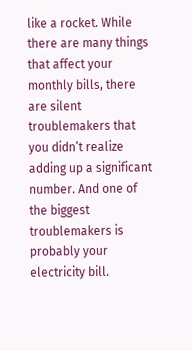like a rocket. While there are many things that affect your monthly bills, there are silent troublemakers that you didn’t realize adding up a significant number. And one of the biggest troublemakers is probably your electricity bill.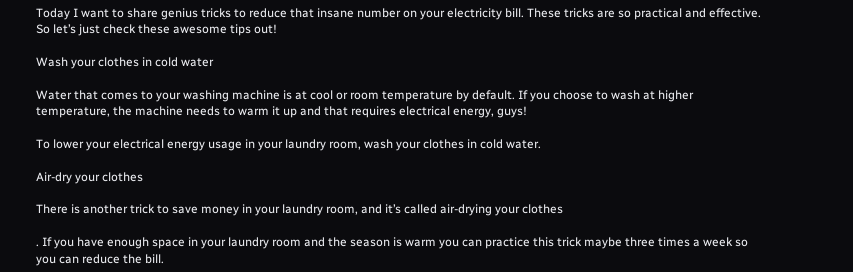Today I want to share genius tricks to reduce that insane number on your electricity bill. These tricks are so practical and effective. So let’s just check these awesome tips out!

Wash your clothes in cold water

Water that comes to your washing machine is at cool or room temperature by default. If you choose to wash at higher temperature, the machine needs to warm it up and that requires electrical energy, guys!

To lower your electrical energy usage in your laundry room, wash your clothes in cold water.

Air-dry your clothes

There is another trick to save money in your laundry room, and it’s called air-drying your clothes

. If you have enough space in your laundry room and the season is warm you can practice this trick maybe three times a week so you can reduce the bill.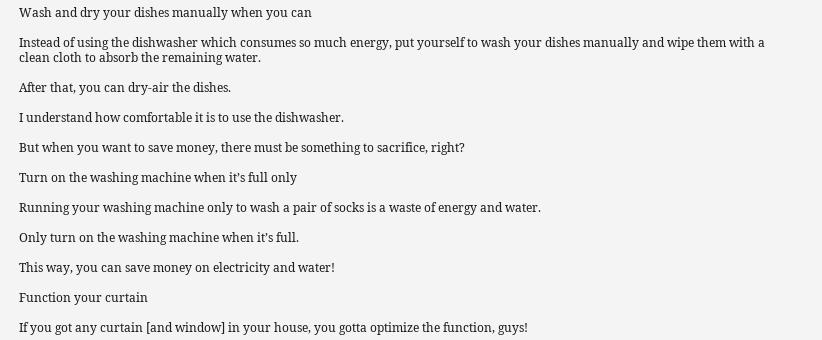Wash and dry your dishes manually when you can

Instead of using the dishwasher which consumes so much energy, put yourself to wash your dishes manually and wipe them with a clean cloth to absorb the remaining water.

After that, you can dry-air the dishes.

I understand how comfortable it is to use the dishwasher.

But when you want to save money, there must be something to sacrifice, right?

Turn on the washing machine when it’s full only

Running your washing machine only to wash a pair of socks is a waste of energy and water.

Only turn on the washing machine when it’s full.

This way, you can save money on electricity and water!

Function your curtain

If you got any curtain [and window] in your house, you gotta optimize the function, guys!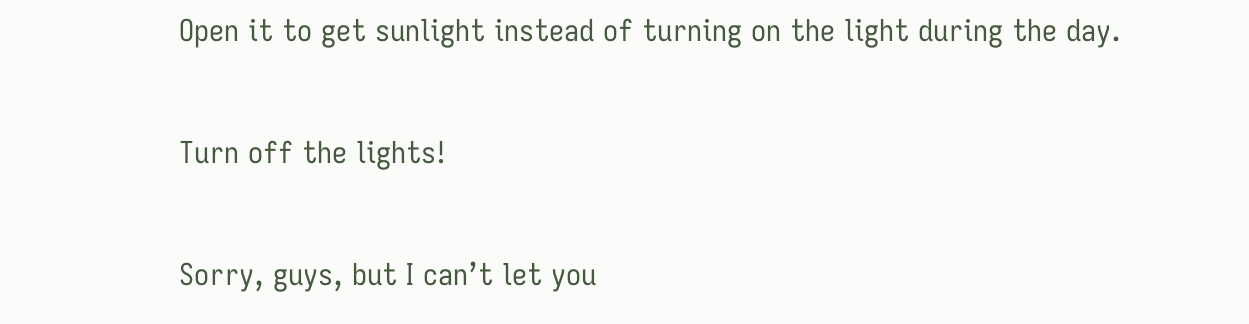Open it to get sunlight instead of turning on the light during the day.

Turn off the lights!

Sorry, guys, but I can’t let you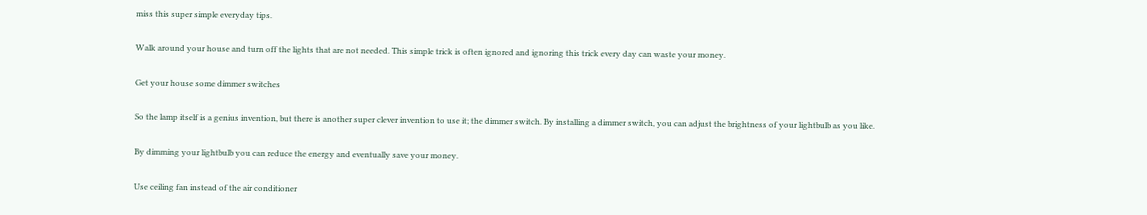miss this super simple everyday tips.

Walk around your house and turn off the lights that are not needed. This simple trick is often ignored and ignoring this trick every day can waste your money.

Get your house some dimmer switches

So the lamp itself is a genius invention, but there is another super clever invention to use it; the dimmer switch. By installing a dimmer switch, you can adjust the brightness of your lightbulb as you like.

By dimming your lightbulb you can reduce the energy and eventually save your money.

Use ceiling fan instead of the air conditioner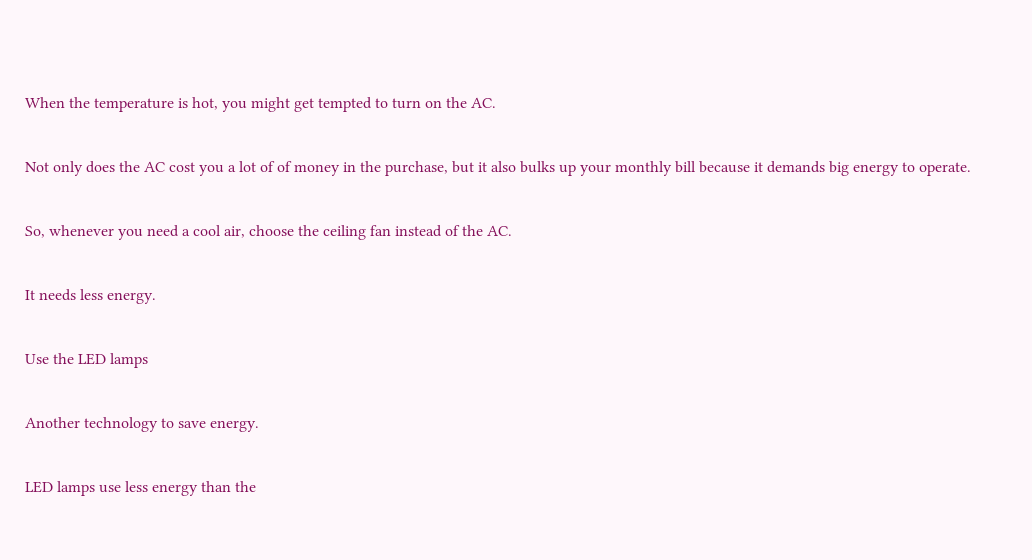When the temperature is hot, you might get tempted to turn on the AC.

Not only does the AC cost you a lot of of money in the purchase, but it also bulks up your monthly bill because it demands big energy to operate.

So, whenever you need a cool air, choose the ceiling fan instead of the AC.

It needs less energy.

Use the LED lamps

Another technology to save energy.

LED lamps use less energy than the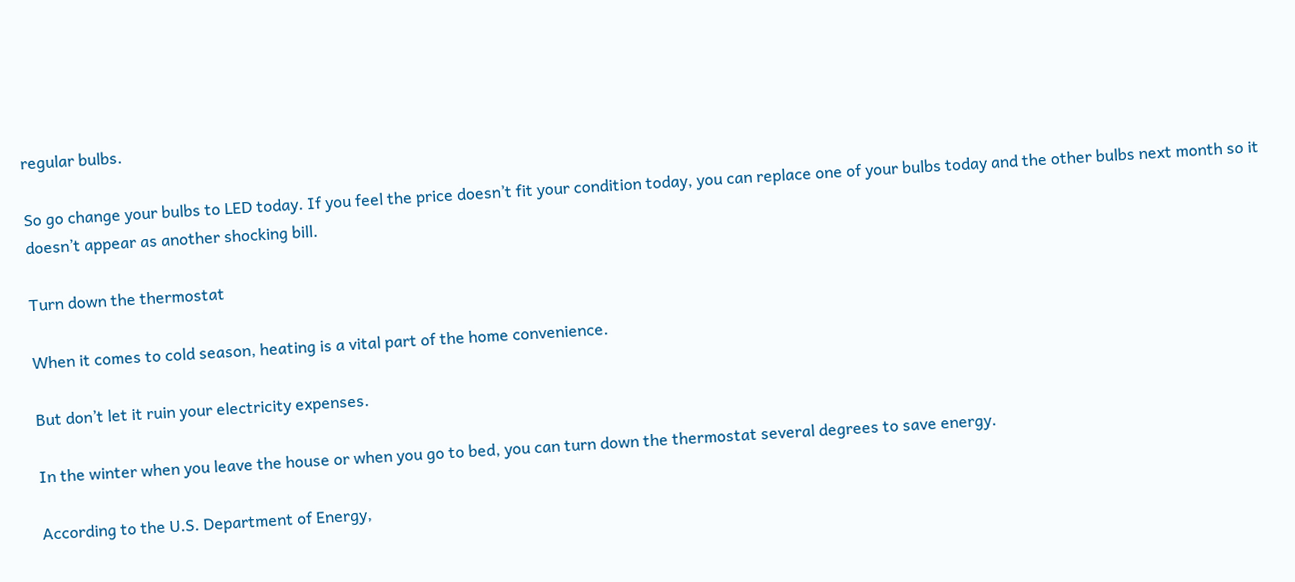regular bulbs.

So go change your bulbs to LED today. If you feel the price doesn’t fit your condition today, you can replace one of your bulbs today and the other bulbs next month so it doesn’t appear as another shocking bill.

Turn down the thermostat

When it comes to cold season, heating is a vital part of the home convenience.

But don’t let it ruin your electricity expenses.

In the winter when you leave the house or when you go to bed, you can turn down the thermostat several degrees to save energy.

According to the U.S. Department of Energy,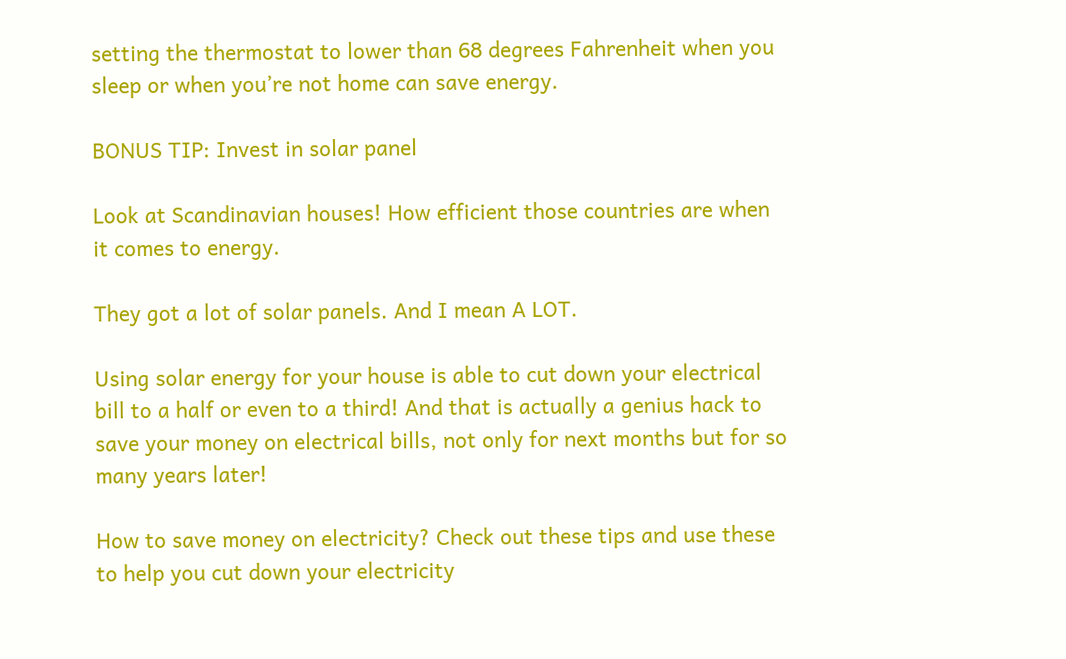setting the thermostat to lower than 68 degrees Fahrenheit when you sleep or when you’re not home can save energy.

BONUS TIP: Invest in solar panel

Look at Scandinavian houses! How efficient those countries are when it comes to energy.

They got a lot of solar panels. And I mean A LOT.

Using solar energy for your house is able to cut down your electrical bill to a half or even to a third! And that is actually a genius hack to save your money on electrical bills, not only for next months but for so many years later!

How to save money on electricity? Check out these tips and use these to help you cut down your electricity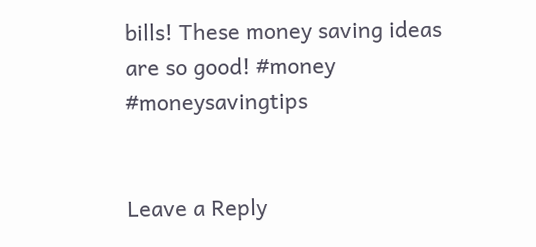bills! These money saving ideas are so good! #money #moneysavingtips


Leave a Reply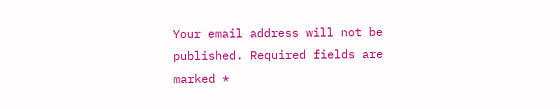Your email address will not be published. Required fields are marked *